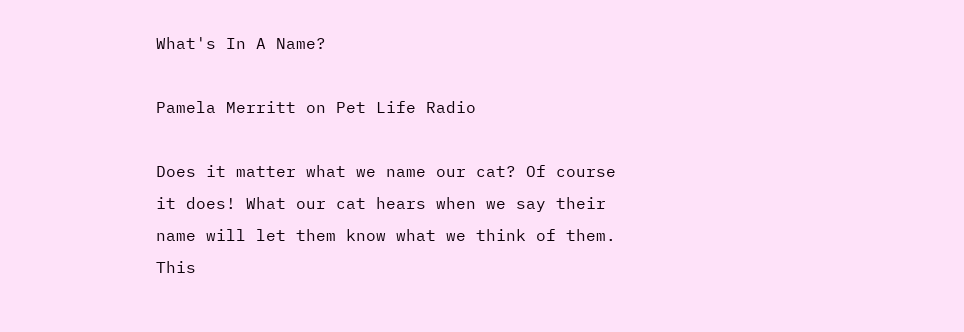What's In A Name?

Pamela Merritt on Pet Life Radio

Does it matter what we name our cat? Of course it does! What our cat hears when we say their name will let them know what we think of them. This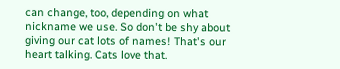can change, too, depending on what nickname we use. So don't be shy about giving our cat lots of names! That's our heart talking. Cats love that.